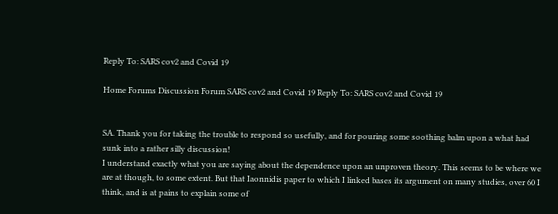Reply To: SARS cov2 and Covid 19

Home Forums Discussion Forum SARS cov2 and Covid 19 Reply To: SARS cov2 and Covid 19


SA. Thank you for taking the trouble to respond so usefully, and for pouring some soothing balm upon a what had sunk into a rather silly discussion!
I understand exactly what you are saying about the dependence upon an unproven theory. This seems to be where we are at though, to some extent. But that Iaonnidis paper to which I linked bases its argument on many studies, over 60 I think, and is at pains to explain some of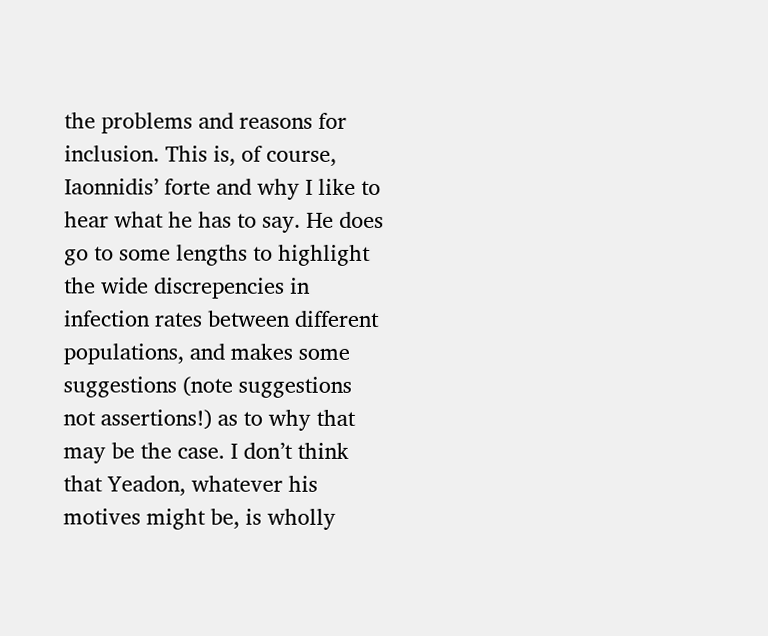the problems and reasons for inclusion. This is, of course, Iaonnidis’ forte and why I like to hear what he has to say. He does go to some lengths to highlight the wide discrepencies in infection rates between different populations, and makes some suggestions (note suggestions not assertions!) as to why that may be the case. I don’t think that Yeadon, whatever his motives might be, is wholly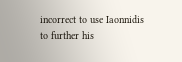incorrect to use Iaonnidis to further his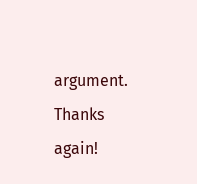argument.
Thanks again!